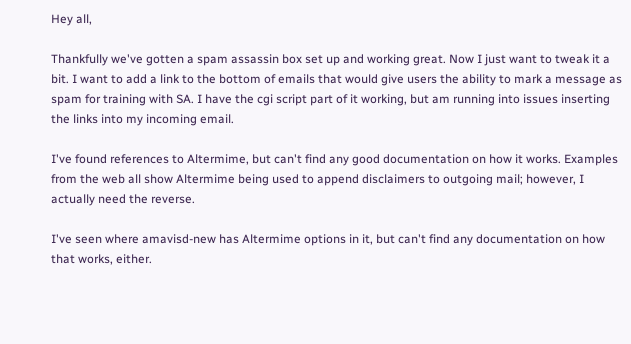Hey all,

Thankfully we've gotten a spam assassin box set up and working great. Now I just want to tweak it a bit. I want to add a link to the bottom of emails that would give users the ability to mark a message as spam for training with SA. I have the cgi script part of it working, but am running into issues inserting the links into my incoming email.

I've found references to Altermime, but can't find any good documentation on how it works. Examples from the web all show Altermime being used to append disclaimers to outgoing mail; however, I actually need the reverse.

I've seen where amavisd-new has Altermime options in it, but can't find any documentation on how that works, either.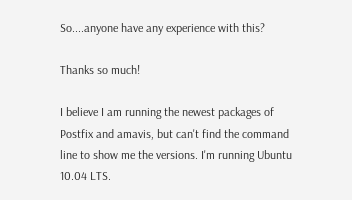So....anyone have any experience with this?

Thanks so much!

I believe I am running the newest packages of Postfix and amavis, but can't find the command line to show me the versions. I'm running Ubuntu 10.04 LTS.